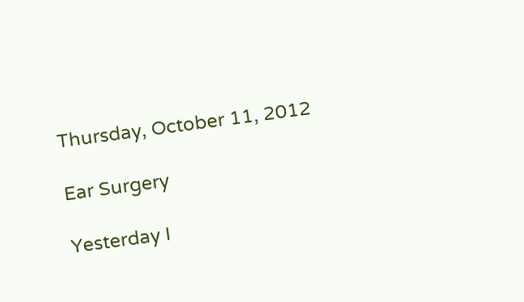Thursday, October 11, 2012

Ear Surgery

Yesterday I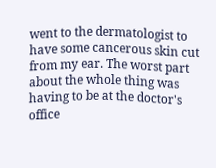went to the dermatologist to have some cancerous skin cut from my ear. The worst part about the whole thing was having to be at the doctor's office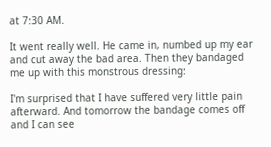at 7:30 AM.

It went really well. He came in, numbed up my ear and cut away the bad area. Then they bandaged me up with this monstrous dressing:

I'm surprised that I have suffered very little pain afterward. And tomorrow the bandage comes off and I can see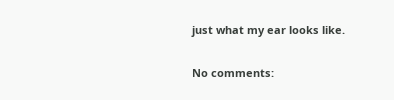just what my ear looks like.

No comments: